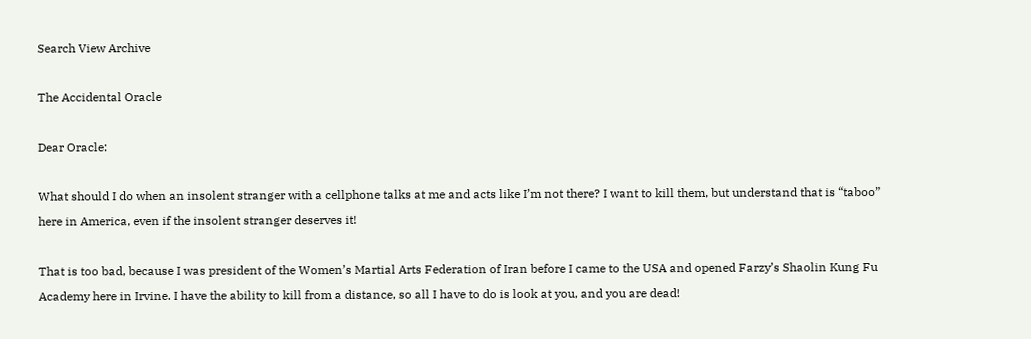Search View Archive

The Accidental Oracle

Dear Oracle:

What should I do when an insolent stranger with a cellphone talks at me and acts like I’m not there? I want to kill them, but understand that is “taboo” here in America, even if the insolent stranger deserves it!

That is too bad, because I was president of the Women’s Martial Arts Federation of Iran before I came to the USA and opened Farzy’s Shaolin Kung Fu Academy here in Irvine. I have the ability to kill from a distance, so all I have to do is look at you, and you are dead!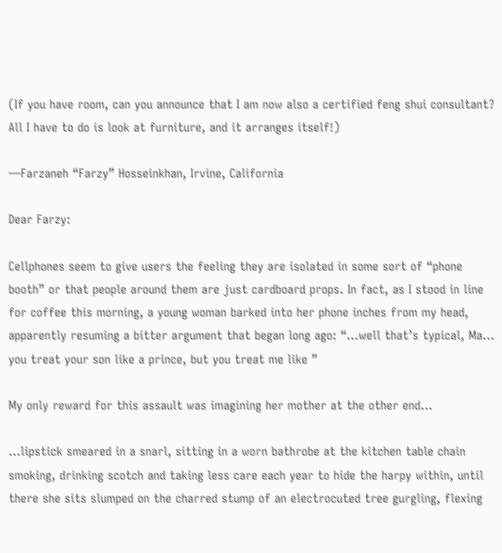(If you have room, can you announce that I am now also a certified feng shui consultant? All I have to do is look at furniture, and it arranges itself!)

—Farzaneh “Farzy” Hosseinkhan, Irvine, California

Dear Farzy:

Cellphones seem to give users the feeling they are isolated in some sort of “phone booth” or that people around them are just cardboard props. In fact, as I stood in line for coffee this morning, a young woman barked into her phone inches from my head, apparently resuming a bitter argument that began long ago: “…well that’s typical, Ma… you treat your son like a prince, but you treat me like ”

My only reward for this assault was imagining her mother at the other end…

...lipstick smeared in a snarl, sitting in a worn bathrobe at the kitchen table chain smoking, drinking scotch and taking less care each year to hide the harpy within, until there she sits slumped on the charred stump of an electrocuted tree gurgling, flexing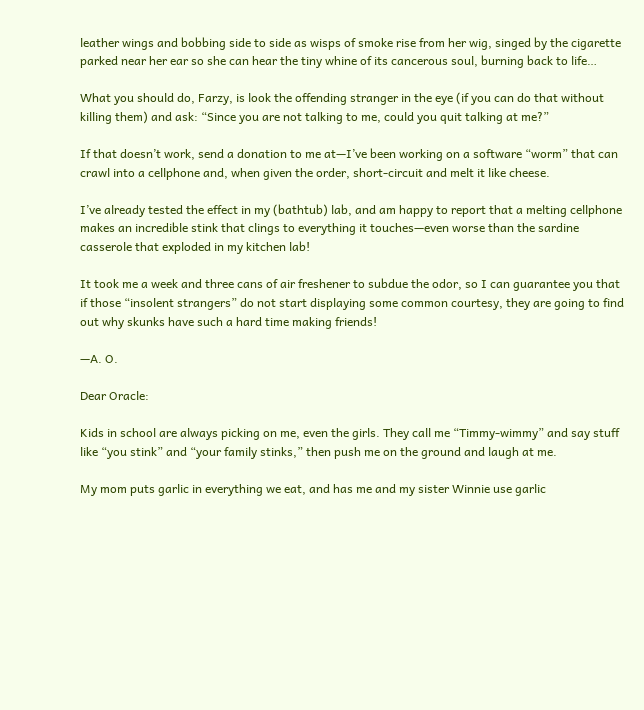leather wings and bobbing side to side as wisps of smoke rise from her wig, singed by the cigarette parked near her ear so she can hear the tiny whine of its cancerous soul, burning back to life…

What you should do, Farzy, is look the offending stranger in the eye (if you can do that without killing them) and ask: “Since you are not talking to me, could you quit talking at me?”

If that doesn’t work, send a donation to me at—I’ve been working on a software “worm” that can crawl into a cellphone and, when given the order, short-circuit and melt it like cheese.

I’ve already tested the effect in my (bathtub) lab, and am happy to report that a melting cellphone makes an incredible stink that clings to everything it touches—even worse than the sardine casserole that exploded in my kitchen lab!

It took me a week and three cans of air freshener to subdue the odor, so I can guarantee you that if those “insolent strangers” do not start displaying some common courtesy, they are going to find out why skunks have such a hard time making friends!

—A. O.

Dear Oracle:

Kids in school are always picking on me, even the girls. They call me “Timmy-wimmy” and say stuff like “you stink” and “your family stinks,” then push me on the ground and laugh at me.

My mom puts garlic in everything we eat, and has me and my sister Winnie use garlic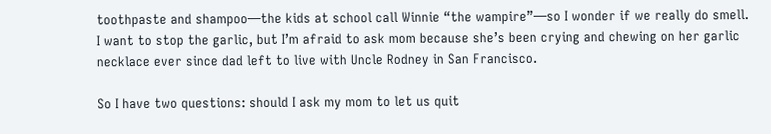toothpaste and shampoo—the kids at school call Winnie “the wampire”—so I wonder if we really do smell. I want to stop the garlic, but I’m afraid to ask mom because she’s been crying and chewing on her garlic necklace ever since dad left to live with Uncle Rodney in San Francisco.

So I have two questions: should I ask my mom to let us quit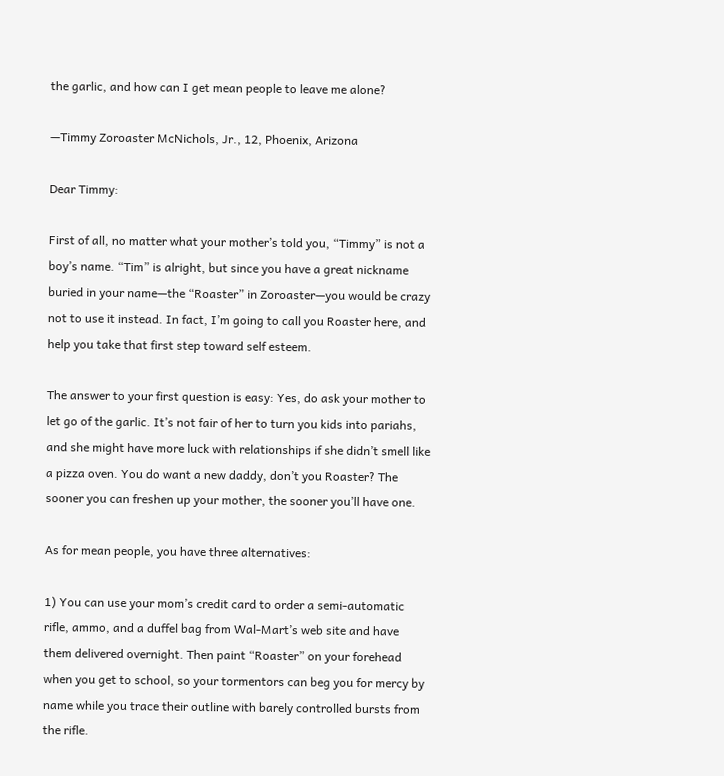the garlic, and how can I get mean people to leave me alone?

—Timmy Zoroaster McNichols, Jr., 12, Phoenix, Arizona

Dear Timmy:

First of all, no matter what your mother’s told you, “Timmy” is not a boy’s name. “Tim” is alright, but since you have a great nickname buried in your name—the “Roaster” in Zoroaster—you would be crazy not to use it instead. In fact, I’m going to call you Roaster here, and help you take that first step toward self esteem.

The answer to your first question is easy: Yes, do ask your mother to let go of the garlic. It’s not fair of her to turn you kids into pariahs, and she might have more luck with relationships if she didn’t smell like a pizza oven. You do want a new daddy, don’t you Roaster? The sooner you can freshen up your mother, the sooner you’ll have one.

As for mean people, you have three alternatives:

1) You can use your mom’s credit card to order a semi-automatic rifle, ammo, and a duffel bag from Wal-Mart’s web site and have them delivered overnight. Then paint “Roaster” on your forehead when you get to school, so your tormentors can beg you for mercy by name while you trace their outline with barely controlled bursts from the rifle.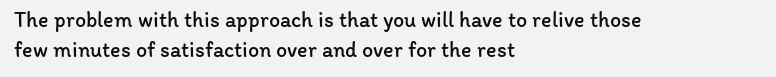The problem with this approach is that you will have to relive those few minutes of satisfaction over and over for the rest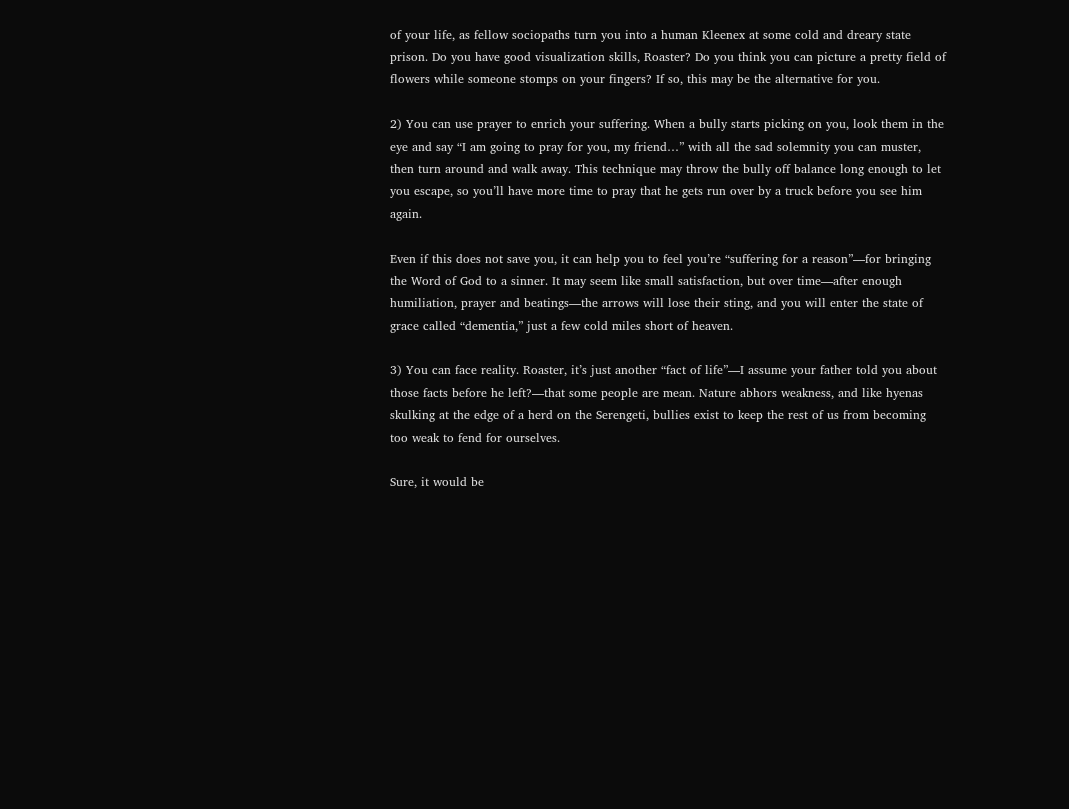of your life, as fellow sociopaths turn you into a human Kleenex at some cold and dreary state prison. Do you have good visualization skills, Roaster? Do you think you can picture a pretty field of flowers while someone stomps on your fingers? If so, this may be the alternative for you.

2) You can use prayer to enrich your suffering. When a bully starts picking on you, look them in the eye and say “I am going to pray for you, my friend…” with all the sad solemnity you can muster, then turn around and walk away. This technique may throw the bully off balance long enough to let you escape, so you’ll have more time to pray that he gets run over by a truck before you see him again.

Even if this does not save you, it can help you to feel you’re “suffering for a reason”—for bringing the Word of God to a sinner. It may seem like small satisfaction, but over time—after enough humiliation, prayer and beatings—the arrows will lose their sting, and you will enter the state of grace called “dementia,” just a few cold miles short of heaven.

3) You can face reality. Roaster, it’s just another “fact of life”—I assume your father told you about those facts before he left?—that some people are mean. Nature abhors weakness, and like hyenas skulking at the edge of a herd on the Serengeti, bullies exist to keep the rest of us from becoming too weak to fend for ourselves.

Sure, it would be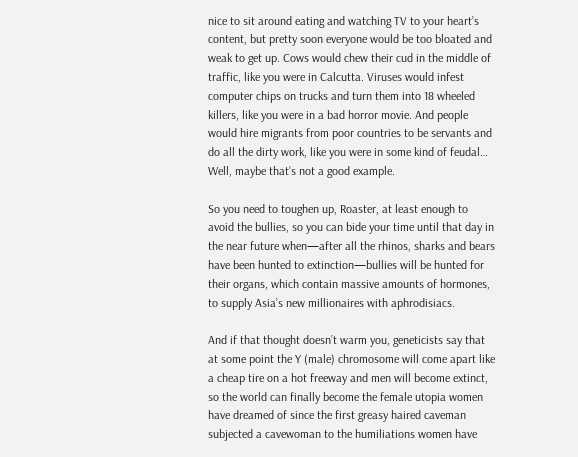nice to sit around eating and watching TV to your heart’s content, but pretty soon everyone would be too bloated and weak to get up. Cows would chew their cud in the middle of traffic, like you were in Calcutta. Viruses would infest computer chips on trucks and turn them into 18 wheeled killers, like you were in a bad horror movie. And people would hire migrants from poor countries to be servants and do all the dirty work, like you were in some kind of feudal… Well, maybe that’s not a good example.

So you need to toughen up, Roaster, at least enough to avoid the bullies, so you can bide your time until that day in the near future when—after all the rhinos, sharks and bears have been hunted to extinction—bullies will be hunted for their organs, which contain massive amounts of hormones, to supply Asia’s new millionaires with aphrodisiacs.

And if that thought doesn’t warm you, geneticists say that at some point the Y (male) chromosome will come apart like a cheap tire on a hot freeway and men will become extinct, so the world can finally become the female utopia women have dreamed of since the first greasy haired caveman subjected a cavewoman to the humiliations women have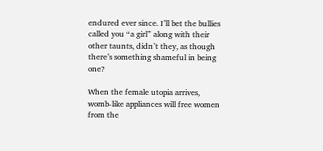endured ever since. I’ll bet the bullies called you “a girl” along with their other taunts, didn’t they, as though there’s something shameful in being one?

When the female utopia arrives, womb-like appliances will free women from the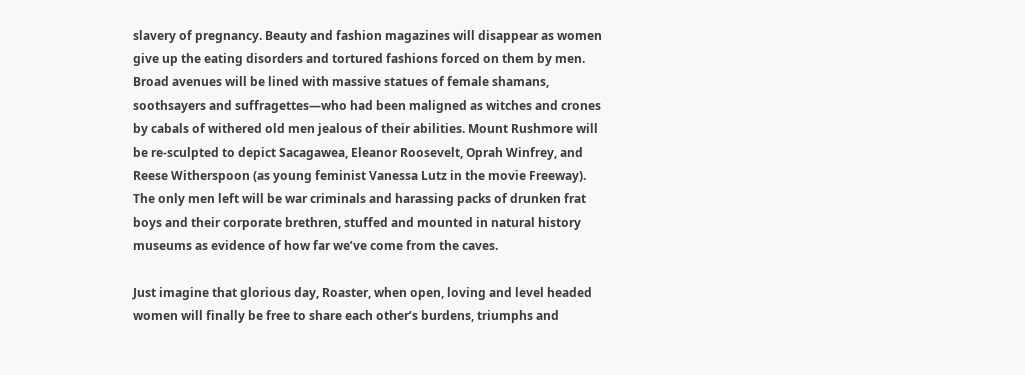slavery of pregnancy. Beauty and fashion magazines will disappear as women give up the eating disorders and tortured fashions forced on them by men. Broad avenues will be lined with massive statues of female shamans, soothsayers and suffragettes—who had been maligned as witches and crones by cabals of withered old men jealous of their abilities. Mount Rushmore will be re-sculpted to depict Sacagawea, Eleanor Roosevelt, Oprah Winfrey, and Reese Witherspoon (as young feminist Vanessa Lutz in the movie Freeway). The only men left will be war criminals and harassing packs of drunken frat boys and their corporate brethren, stuffed and mounted in natural history museums as evidence of how far we’ve come from the caves.

Just imagine that glorious day, Roaster, when open, loving and level headed women will finally be free to share each other’s burdens, triumphs and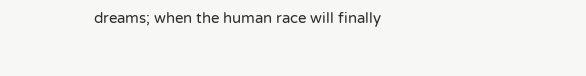dreams; when the human race will finally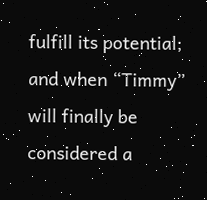fulfill its potential; and when “Timmy” will finally be considered a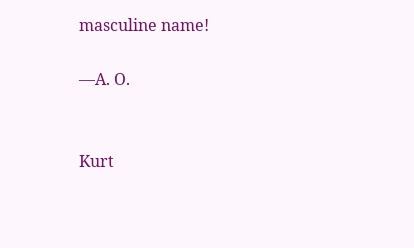masculine name!

—A. O.


Kurt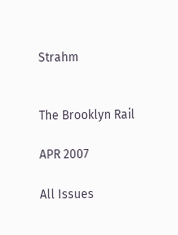Strahm


The Brooklyn Rail

APR 2007

All Issues